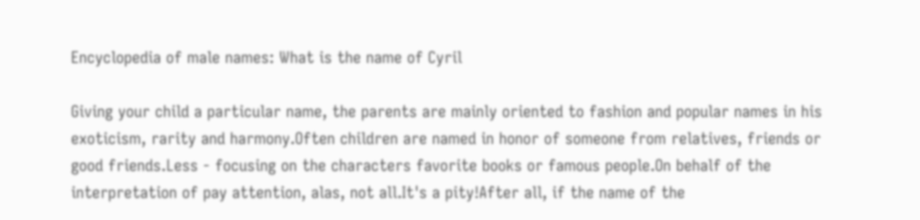Encyclopedia of male names: What is the name of Cyril

Giving your child a particular name, the parents are mainly oriented to fashion and popular names in his exoticism, rarity and harmony.Often children are named in honor of someone from relatives, friends or good friends.Less - focusing on the characters favorite books or famous people.On behalf of the interpretation of pay attention, alas, not all.It's a pity!After all, if the name of the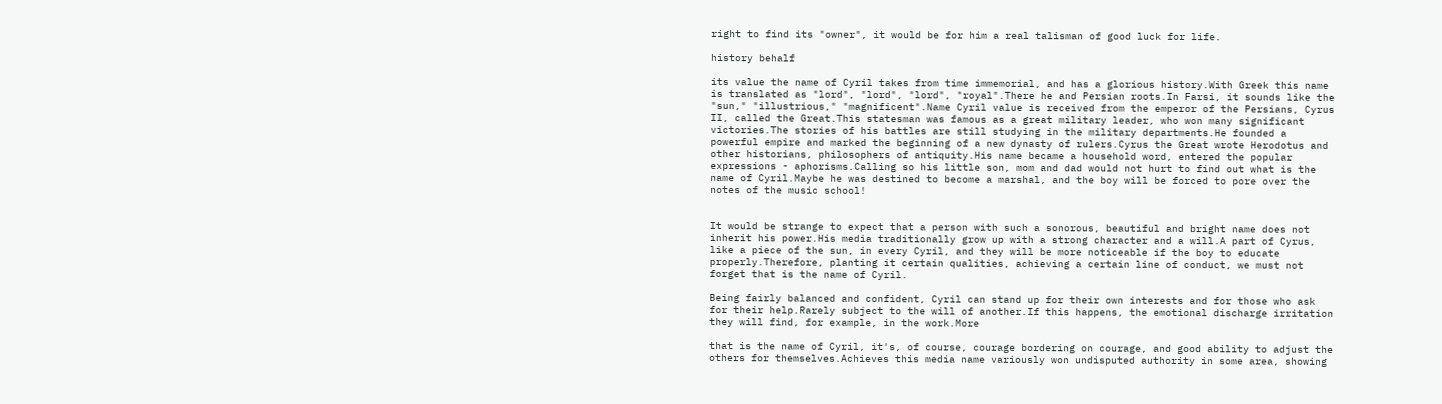right to find its "owner", it would be for him a real talisman of good luck for life.

history behalf

its value the name of Cyril takes from time immemorial, and has a glorious history.With Greek this name is translated as "lord", "lord", "lord", "royal".There he and Persian roots.In Farsi, it sounds like the "sun," "illustrious," "magnificent".Name Cyril value is received from the emperor of the Persians, Cyrus II, called the Great.This statesman was famous as a great military leader, who won many significant victories.The stories of his battles are still studying in the military departments.He founded a powerful empire and marked the beginning of a new dynasty of rulers.Cyrus the Great wrote Herodotus and other historians, philosophers of antiquity.His name became a household word, entered the popular expressions - aphorisms.Calling so his little son, mom and dad would not hurt to find out what is the name of Cyril.Maybe he was destined to become a marshal, and the boy will be forced to pore over the notes of the music school!


It would be strange to expect that a person with such a sonorous, beautiful and bright name does not inherit his power.His media traditionally grow up with a strong character and a will.A part of Cyrus, like a piece of the sun, in every Cyril, and they will be more noticeable if the boy to educate properly.Therefore, planting it certain qualities, achieving a certain line of conduct, we must not forget that is the name of Cyril.

Being fairly balanced and confident, Cyril can stand up for their own interests and for those who ask for their help.Rarely subject to the will of another.If this happens, the emotional discharge irritation they will find, for example, in the work.More

that is the name of Cyril, it's, of course, courage bordering on courage, and good ability to adjust the others for themselves.Achieves this media name variously won undisputed authority in some area, showing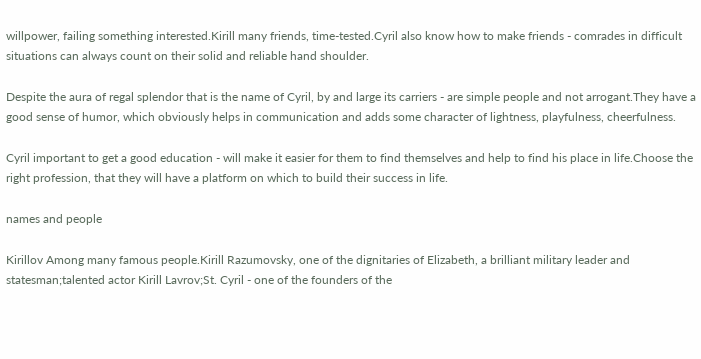willpower, failing something interested.Kirill many friends, time-tested.Cyril also know how to make friends - comrades in difficult situations can always count on their solid and reliable hand shoulder.

Despite the aura of regal splendor that is the name of Cyril, by and large its carriers - are simple people and not arrogant.They have a good sense of humor, which obviously helps in communication and adds some character of lightness, playfulness, cheerfulness.

Cyril important to get a good education - will make it easier for them to find themselves and help to find his place in life.Choose the right profession, that they will have a platform on which to build their success in life.

names and people

Kirillov Among many famous people.Kirill Razumovsky, one of the dignitaries of Elizabeth, a brilliant military leader and statesman;talented actor Kirill Lavrov;St. Cyril - one of the founders of the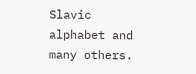Slavic alphabet and many others.